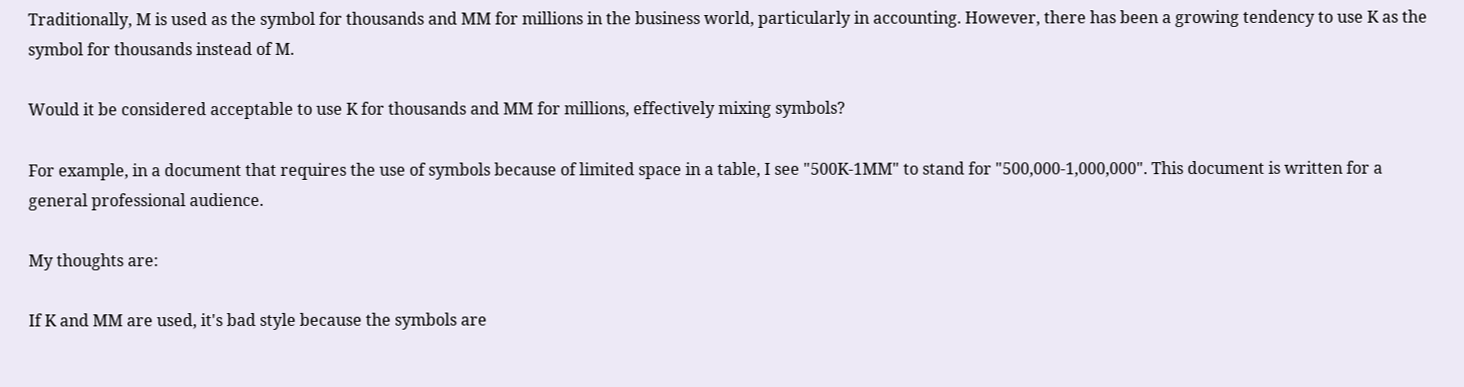Traditionally, M is used as the symbol for thousands and MM for millions in the business world, particularly in accounting. However, there has been a growing tendency to use K as the symbol for thousands instead of M.

Would it be considered acceptable to use K for thousands and MM for millions, effectively mixing symbols?

For example, in a document that requires the use of symbols because of limited space in a table, I see "500K-1MM" to stand for "500,000-1,000,000". This document is written for a general professional audience.

My thoughts are:

If K and MM are used, it's bad style because the symbols are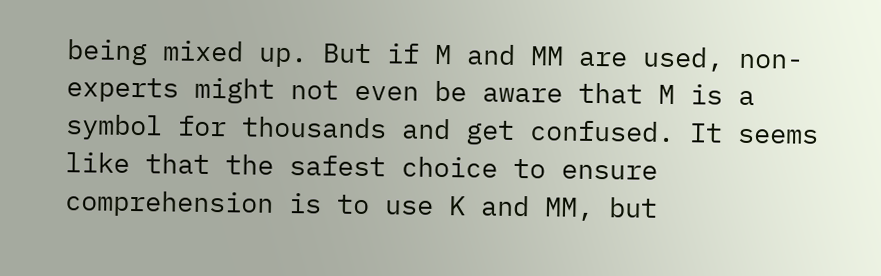being mixed up. But if M and MM are used, non-experts might not even be aware that M is a symbol for thousands and get confused. It seems like that the safest choice to ensure comprehension is to use K and MM, but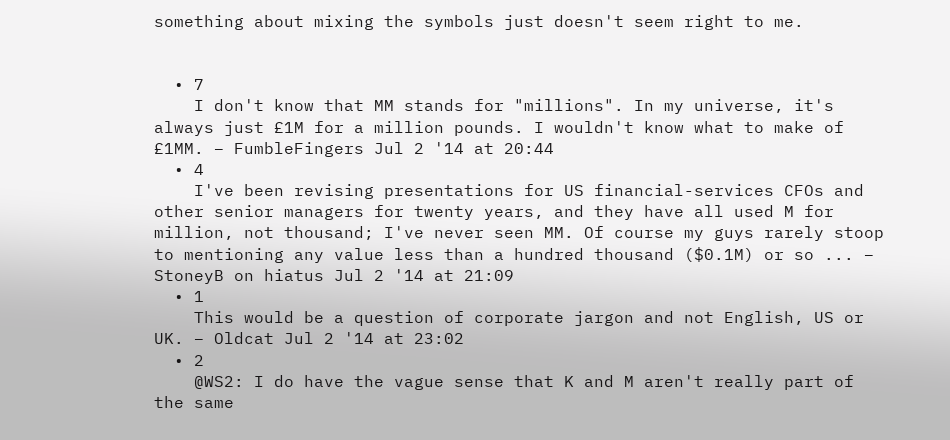something about mixing the symbols just doesn't seem right to me.


  • 7
    I don't know that MM stands for "millions". In my universe, it's always just £1M for a million pounds. I wouldn't know what to make of £1MM. – FumbleFingers Jul 2 '14 at 20:44
  • 4
    I've been revising presentations for US financial-services CFOs and other senior managers for twenty years, and they have all used M for million, not thousand; I've never seen MM. Of course my guys rarely stoop to mentioning any value less than a hundred thousand ($0.1M) or so ... – StoneyB on hiatus Jul 2 '14 at 21:09
  • 1
    This would be a question of corporate jargon and not English, US or UK. – Oldcat Jul 2 '14 at 23:02
  • 2
    @WS2: I do have the vague sense that K and M aren't really part of the same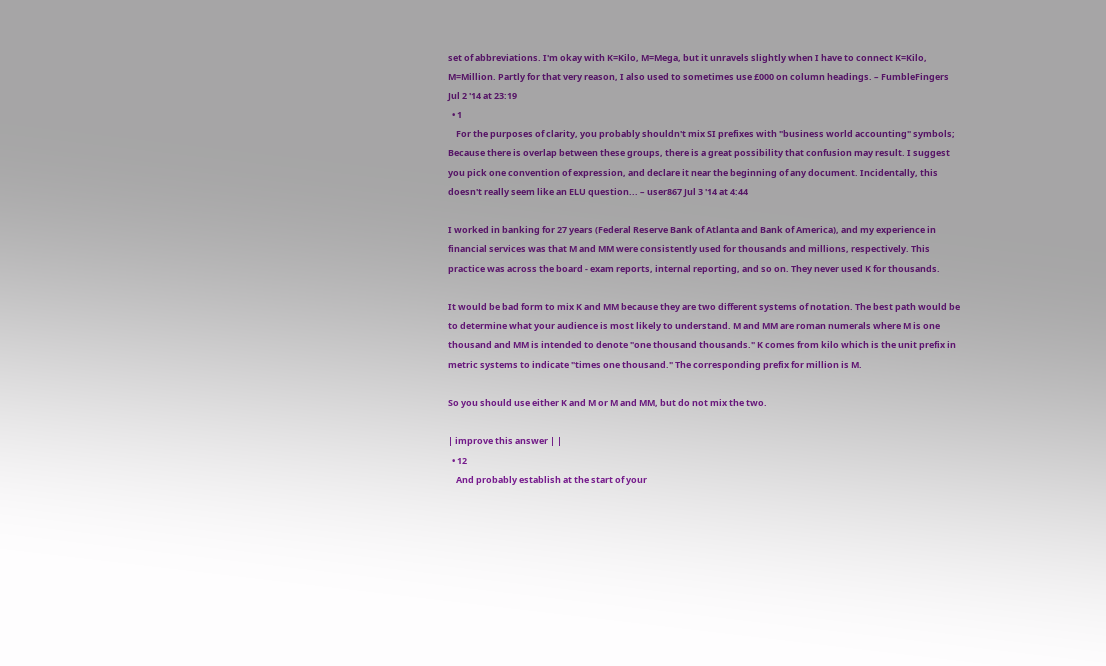set of abbreviations. I'm okay with K=Kilo, M=Mega, but it unravels slightly when I have to connect K=Kilo, M=Million. Partly for that very reason, I also used to sometimes use £000 on column headings. – FumbleFingers Jul 2 '14 at 23:19
  • 1
    For the purposes of clarity, you probably shouldn't mix SI prefixes with "business world accounting" symbols; Because there is overlap between these groups, there is a great possibility that confusion may result. I suggest you pick one convention of expression, and declare it near the beginning of any document. Incidentally, this doesn't really seem like an ELU question... – user867 Jul 3 '14 at 4:44

I worked in banking for 27 years (Federal Reserve Bank of Atlanta and Bank of America), and my experience in financial services was that M and MM were consistently used for thousands and millions, respectively. This practice was across the board - exam reports, internal reporting, and so on. They never used K for thousands.

It would be bad form to mix K and MM because they are two different systems of notation. The best path would be to determine what your audience is most likely to understand. M and MM are roman numerals where M is one thousand and MM is intended to denote "one thousand thousands." K comes from kilo which is the unit prefix in metric systems to indicate "times one thousand." The corresponding prefix for million is M.

So you should use either K and M or M and MM, but do not mix the two.

| improve this answer | |
  • 12
    And probably establish at the start of your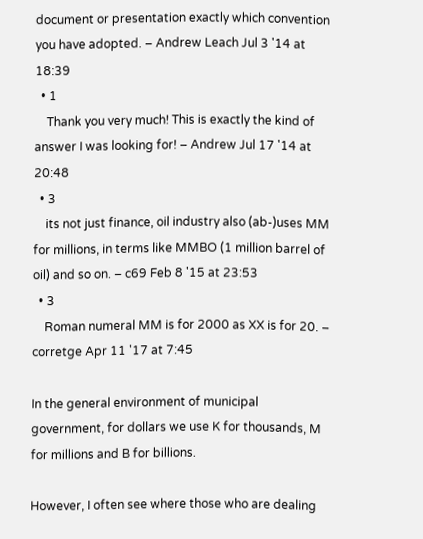document or presentation exactly which convention you have adopted. – Andrew Leach Jul 3 '14 at 18:39
  • 1
    Thank you very much! This is exactly the kind of answer I was looking for! – Andrew Jul 17 '14 at 20:48
  • 3
    its not just finance, oil industry also (ab-)uses MM for millions, in terms like MMBO (1 million barrel of oil) and so on. – c69 Feb 8 '15 at 23:53
  • 3
    Roman numeral MM is for 2000 as XX is for 20. – corretge Apr 11 '17 at 7:45

In the general environment of municipal government, for dollars we use K for thousands, M for millions and B for billions.

However, I often see where those who are dealing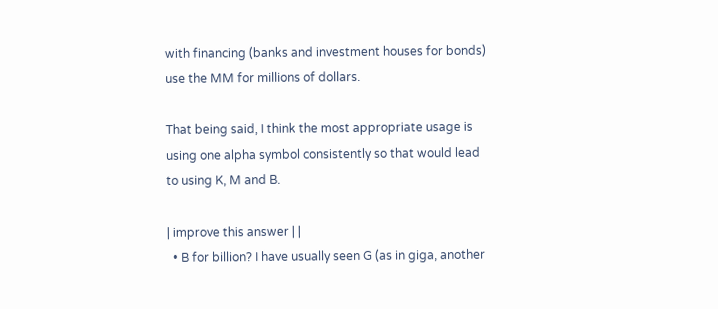with financing (banks and investment houses for bonds) use the MM for millions of dollars.

That being said, I think the most appropriate usage is using one alpha symbol consistently so that would lead to using K, M and B.

| improve this answer | |
  • B for billion? I have usually seen G (as in giga, another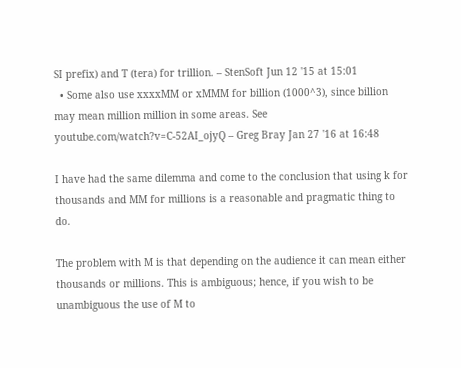SI prefix) and T (tera) for trillion. – StenSoft Jun 12 '15 at 15:01
  • Some also use xxxxMM or xMMM for billion (1000^3), since billion may mean million million in some areas. See youtube.com/watch?v=C-52AI_ojyQ – Greg Bray Jan 27 '16 at 16:48

I have had the same dilemma and come to the conclusion that using k for thousands and MM for millions is a reasonable and pragmatic thing to do.

The problem with M is that depending on the audience it can mean either thousands or millions. This is ambiguous; hence, if you wish to be unambiguous the use of M to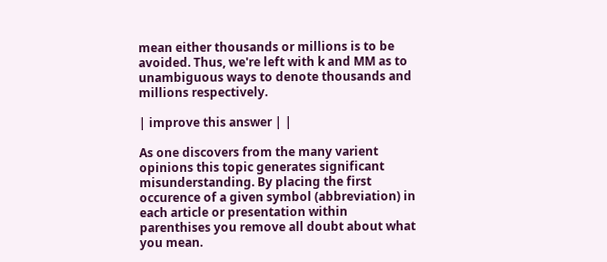mean either thousands or millions is to be avoided. Thus, we're left with k and MM as to unambiguous ways to denote thousands and millions respectively.

| improve this answer | |

As one discovers from the many varient opinions this topic generates significant misunderstanding. By placing the first occurence of a given symbol (abbreviation) in each article or presentation within parenthises you remove all doubt about what you mean.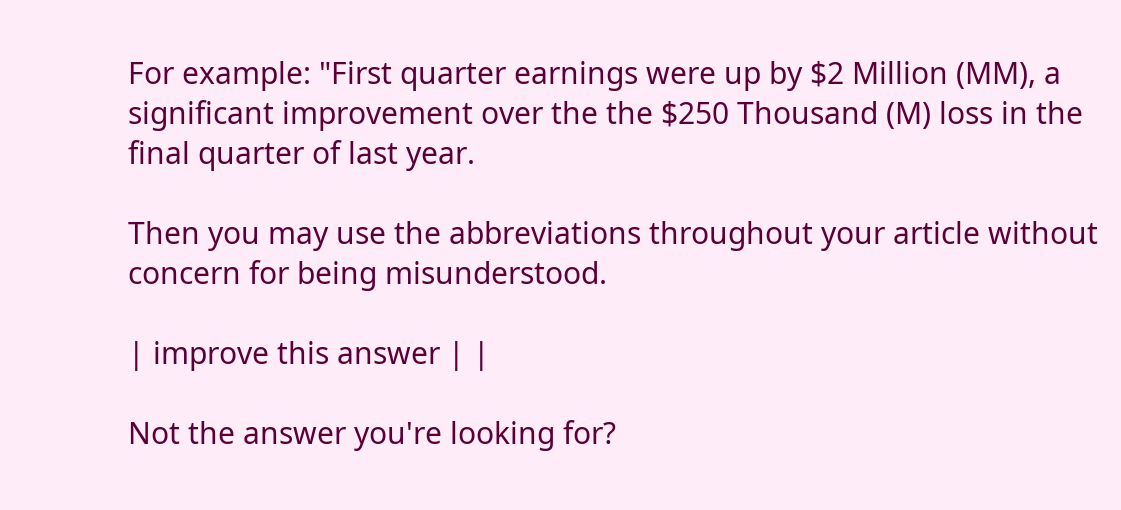For example: "First quarter earnings were up by $2 Million (MM), a significant improvement over the the $250 Thousand (M) loss in the final quarter of last year.

Then you may use the abbreviations throughout your article without concern for being misunderstood.

| improve this answer | |

Not the answer you're looking for?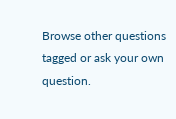Browse other questions tagged or ask your own question.